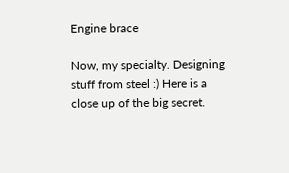Engine brace

Now, my specialty. Designing stuff from steel :) Here is a close up of the big secret.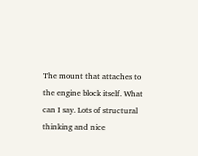The mount that attaches to the engine block itself. What can I say. Lots of structural thinking and nice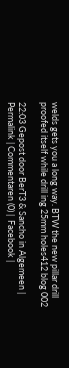welds gets you a long way. BTW the new pillar drill proofed itself while drill ing 25mm holes412 blog 002

22:03 Gepost door BerT3 & Sancho in Algemeen | Permalink | Commentaren (0) |  Facebook |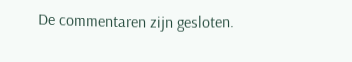De commentaren zijn gesloten.